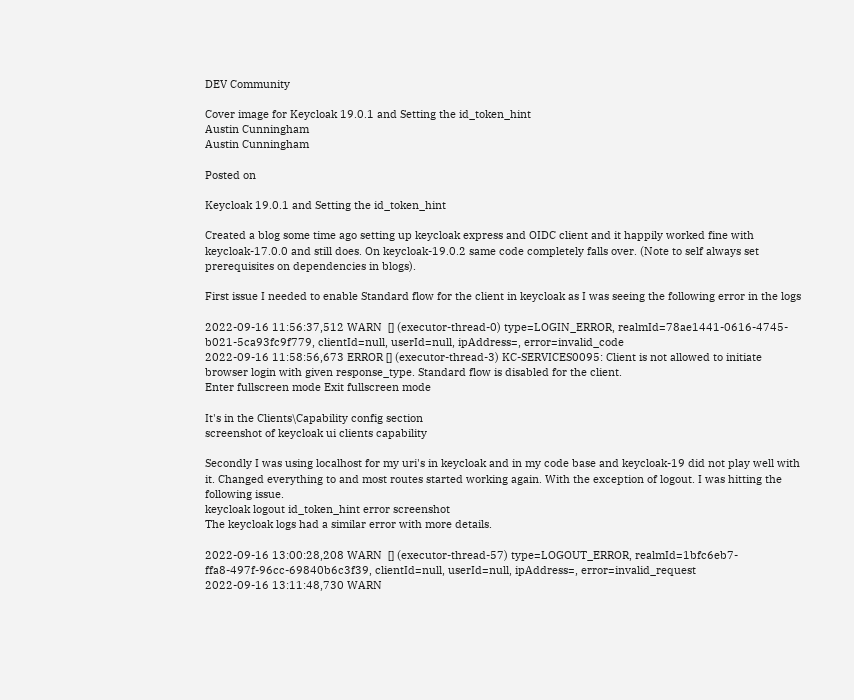DEV Community

Cover image for Keycloak 19.0.1 and Setting the id_token_hint
Austin Cunningham
Austin Cunningham

Posted on

Keycloak 19.0.1 and Setting the id_token_hint

Created a blog some time ago setting up keycloak express and OIDC client and it happily worked fine with keycloak-17.0.0 and still does. On keycloak-19.0.2 same code completely falls over. (Note to self always set prerequisites on dependencies in blogs).

First issue I needed to enable Standard flow for the client in keycloak as I was seeing the following error in the logs

2022-09-16 11:56:37,512 WARN  [] (executor-thread-0) type=LOGIN_ERROR, realmId=78ae1441-0616-4745-b021-5ca93fc9f779, clientId=null, userId=null, ipAddress=, error=invalid_code
2022-09-16 11:58:56,673 ERROR [] (executor-thread-3) KC-SERVICES0095: Client is not allowed to initiate browser login with given response_type. Standard flow is disabled for the client.
Enter fullscreen mode Exit fullscreen mode

It's in the Clients\Capability config section
screenshot of keycloak ui clients capability

Secondly I was using localhost for my uri's in keycloak and in my code base and keycloak-19 did not play well with it. Changed everything to and most routes started working again. With the exception of logout. I was hitting the following issue.
keycloak logout id_token_hint error screenshot
The keycloak logs had a similar error with more details.

2022-09-16 13:00:28,208 WARN  [] (executor-thread-57) type=LOGOUT_ERROR, realmId=1bfc6eb7-ffa8-497f-96cc-69840b6c3f39, clientId=null, userId=null, ipAddress=, error=invalid_request
2022-09-16 13:11:48,730 WARN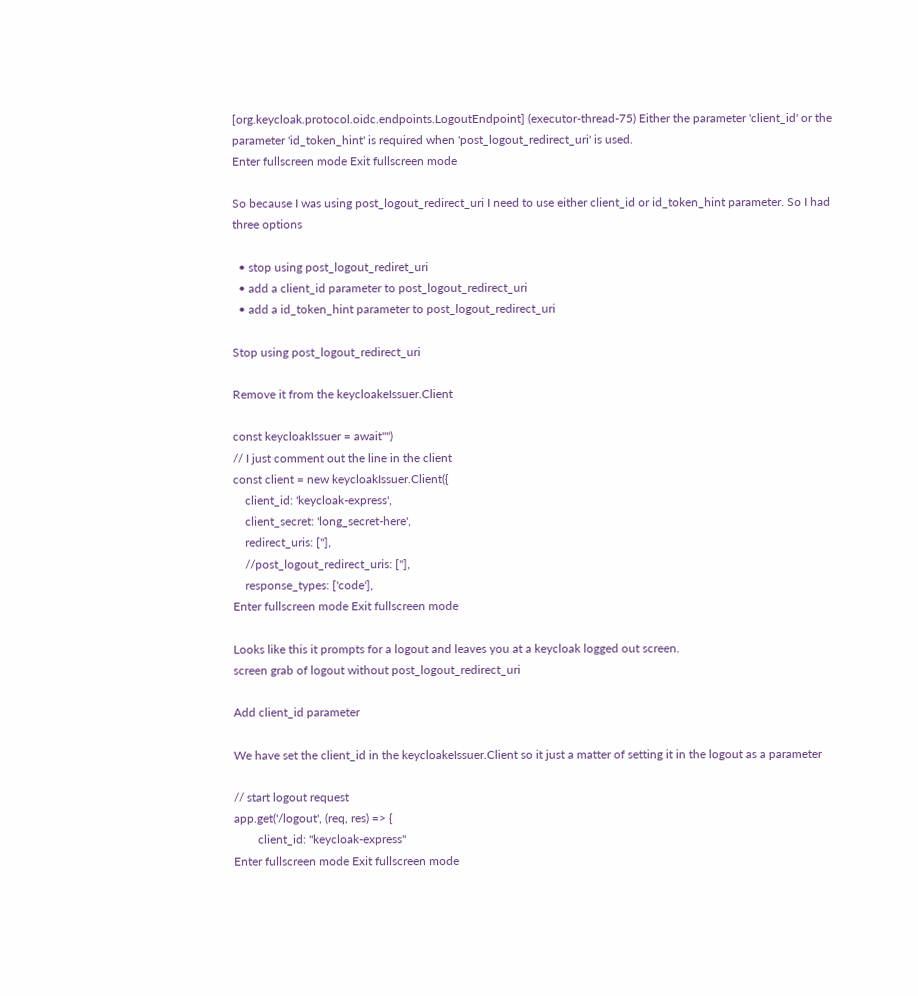[org.keycloak.protocol.oidc.endpoints.LogoutEndpoint] (executor-thread-75) Either the parameter 'client_id' or the parameter 'id_token_hint' is required when 'post_logout_redirect_uri' is used.
Enter fullscreen mode Exit fullscreen mode

So because I was using post_logout_redirect_uri I need to use either client_id or id_token_hint parameter. So I had three options

  • stop using post_logout_rediret_uri
  • add a client_id parameter to post_logout_redirect_uri
  • add a id_token_hint parameter to post_logout_redirect_uri

Stop using post_logout_redirect_uri

Remove it from the keycloakeIssuer.Client

const keycloakIssuer = await"")
// I just comment out the line in the client
const client = new keycloakIssuer.Client({
    client_id: 'keycloak-express',
    client_secret: 'long_secret-here',
    redirect_uris: [''],
    //post_logout_redirect_uris: [''],
    response_types: ['code'],
Enter fullscreen mode Exit fullscreen mode

Looks like this it prompts for a logout and leaves you at a keycloak logged out screen.
screen grab of logout without post_logout_redirect_uri

Add client_id parameter

We have set the client_id in the keycloakeIssuer.Client so it just a matter of setting it in the logout as a parameter

// start logout request
app.get('/logout', (req, res) => {
        client_id: "keycloak-express"
Enter fullscreen mode Exit fullscreen mode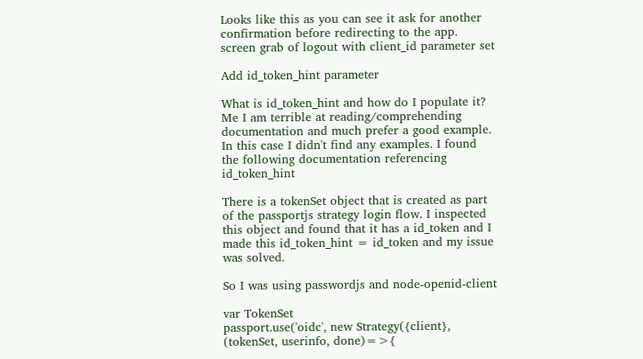Looks like this as you can see it ask for another confirmation before redirecting to the app.
screen grab of logout with client_id parameter set

Add id_token_hint parameter

What is id_token_hint and how do I populate it?
Me I am terrible at reading/comprehending documentation and much prefer a good example. In this case I didn't find any examples. I found the following documentation referencing id_token_hint

There is a tokenSet object that is created as part of the passportjs strategy login flow. I inspected this object and found that it has a id_token and I made this id_token_hint = id_token and my issue was solved.

So I was using passwordjs and node-openid-client

var TokenSet
passport.use('oidc', new Strategy({client}, (tokenSet, userinfo, done)=>{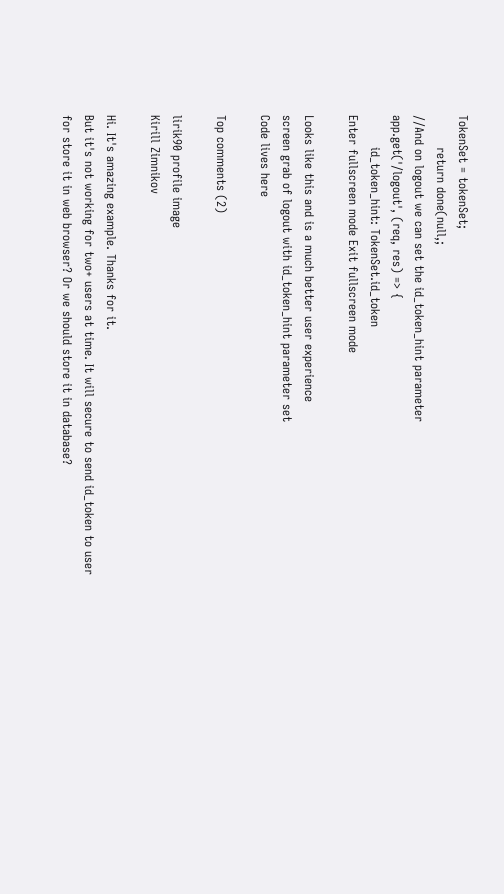TokenSet = tokenSet;
        return done(null,;
//And on logout we can set the id_token_hint parameter
app.get('/logout', (req, res) => {
        id_token_hint: TokenSet.id_token
Enter fullscreen mode Exit fullscreen mode

Looks like this and is a much better user experience
screen grab of logout with id_token_hint parameter set
Code lives here

Top comments (2)

lirik90 profile image
Kirill Zimnikov

Hi. It's amazing example. Thanks for it.
But it's not working for two+ users at time. It will secure to send id_token to user for store it in web browser? Or we should store it in database?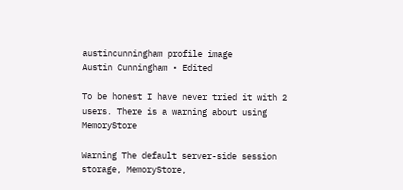austincunningham profile image
Austin Cunningham • Edited

To be honest I have never tried it with 2 users. There is a warning about using MemoryStore

Warning The default server-side session storage, MemoryStore,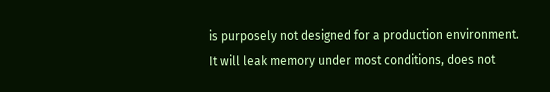is purposely not designed for a production environment. It will leak memory under most conditions, does not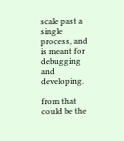scale past a single process, and is meant for debugging and developing.

from that could be the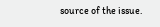source of the issue.